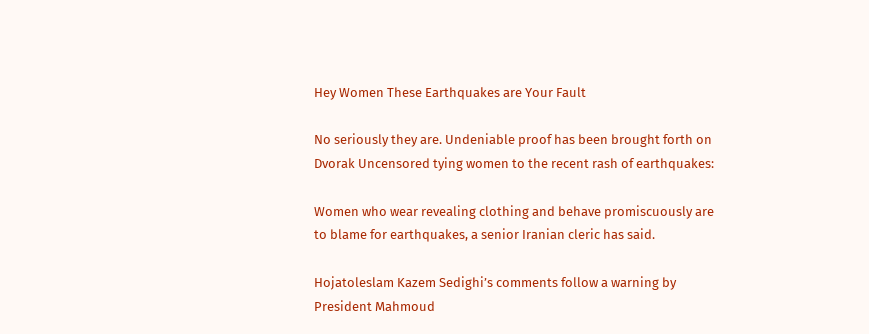Hey Women These Earthquakes are Your Fault

No seriously they are. Undeniable proof has been brought forth on Dvorak Uncensored tying women to the recent rash of earthquakes:

Women who wear revealing clothing and behave promiscuously are to blame for earthquakes, a senior Iranian cleric has said.

Hojatoleslam Kazem Sedighi’s comments follow a warning by President Mahmoud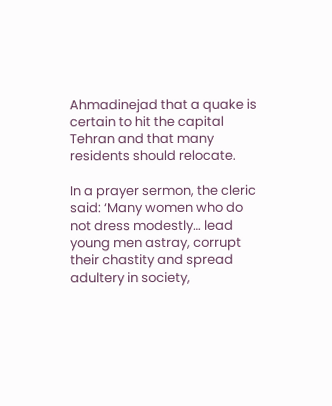Ahmadinejad that a quake is certain to hit the capital Tehran and that many residents should relocate.

In a prayer sermon, the cleric said: ‘Many women who do not dress modestly… lead young men astray, corrupt their chastity and spread adultery in society,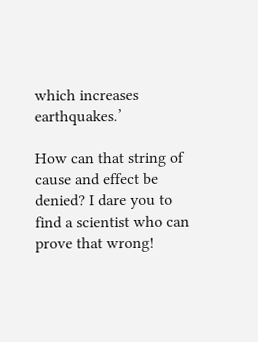which increases earthquakes.’

How can that string of cause and effect be denied? I dare you to find a scientist who can prove that wrong!